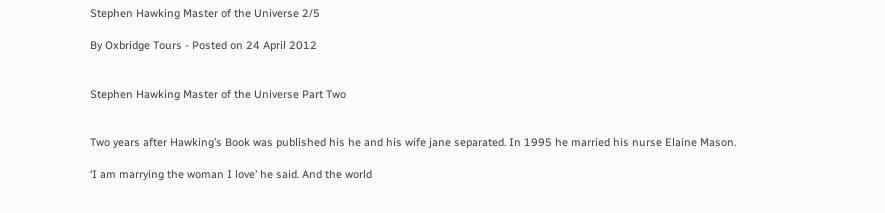Stephen Hawking Master of the Universe 2/5

By Oxbridge Tours - Posted on 24 April 2012


Stephen Hawking Master of the Universe Part Two


Two years after Hawking’s Book was published his he and his wife jane separated. In 1995 he married his nurse Elaine Mason.

‘I am marrying the woman I love’ he said. And the world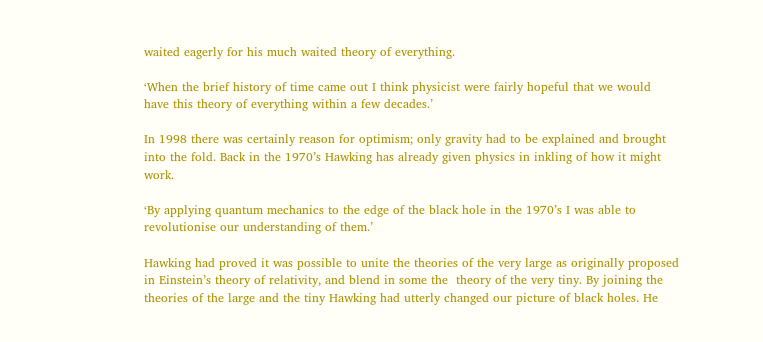waited eagerly for his much waited theory of everything.

‘When the brief history of time came out I think physicist were fairly hopeful that we would have this theory of everything within a few decades.’

In 1998 there was certainly reason for optimism; only gravity had to be explained and brought into the fold. Back in the 1970’s Hawking has already given physics in inkling of how it might work.

‘By applying quantum mechanics to the edge of the black hole in the 1970’s I was able to revolutionise our understanding of them.’

Hawking had proved it was possible to unite the theories of the very large as originally proposed in Einstein’s theory of relativity, and blend in some the  theory of the very tiny. By joining the theories of the large and the tiny Hawking had utterly changed our picture of black holes. He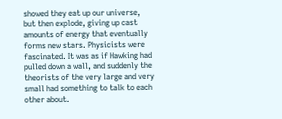showed they eat up our universe, but then explode, giving up cast amounts of energy that eventually forms new stars. Physicists were fascinated. It was as if Hawking had pulled down a wall, and suddenly the theorists of the very large and very small had something to talk to each other about.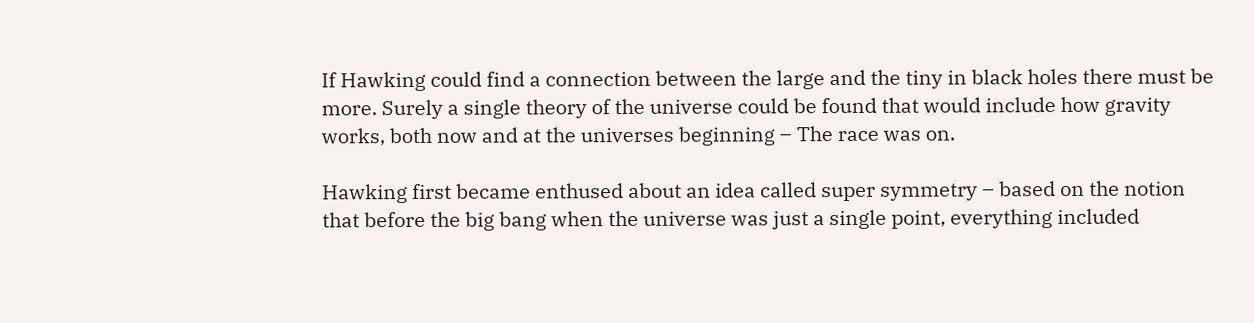If Hawking could find a connection between the large and the tiny in black holes there must be more. Surely a single theory of the universe could be found that would include how gravity works, both now and at the universes beginning – The race was on.

Hawking first became enthused about an idea called super symmetry – based on the notion that before the big bang when the universe was just a single point, everything included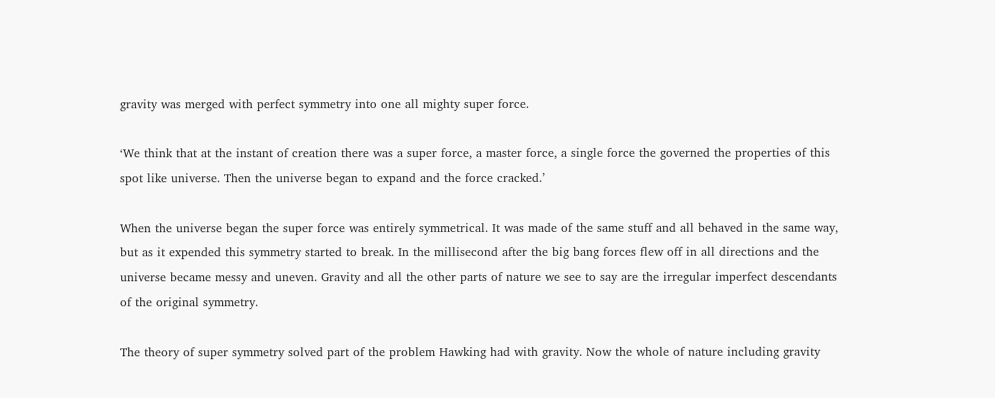gravity was merged with perfect symmetry into one all mighty super force.

‘We think that at the instant of creation there was a super force, a master force, a single force the governed the properties of this spot like universe. Then the universe began to expand and the force cracked.’

When the universe began the super force was entirely symmetrical. It was made of the same stuff and all behaved in the same way, but as it expended this symmetry started to break. In the millisecond after the big bang forces flew off in all directions and the universe became messy and uneven. Gravity and all the other parts of nature we see to say are the irregular imperfect descendants of the original symmetry.

The theory of super symmetry solved part of the problem Hawking had with gravity. Now the whole of nature including gravity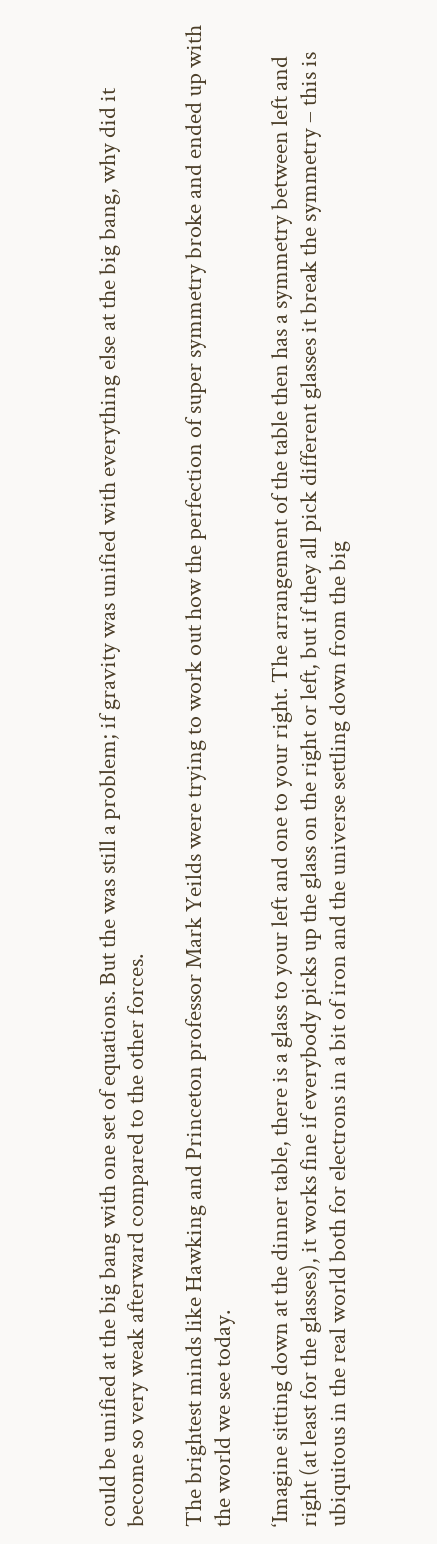could be unified at the big bang with one set of equations. But the was still a problem; if gravity was unified with everything else at the big bang, why did it become so very weak afterward compared to the other forces.

The brightest minds like Hawking and Princeton professor Mark Yeilds were trying to work out how the perfection of super symmetry broke and ended up with the world we see today.

‘Imagine sitting down at the dinner table, there is a glass to your left and one to your right. The arrangement of the table then has a symmetry between left and right (at least for the glasses), it works fine if everybody picks up the glass on the right or left, but if they all pick different glasses it break the symmetry – this is ubiquitous in the real world both for electrons in a bit of iron and the universe settling down from the big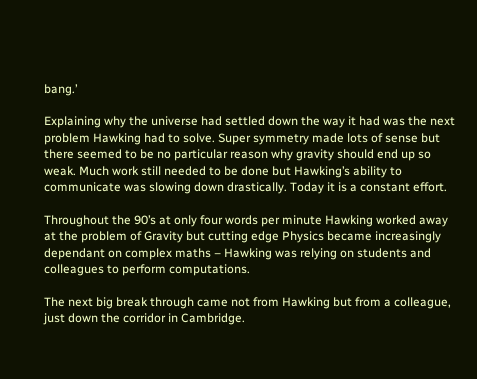bang.’

Explaining why the universe had settled down the way it had was the next problem Hawking had to solve. Super symmetry made lots of sense but there seemed to be no particular reason why gravity should end up so weak. Much work still needed to be done but Hawking’s ability to communicate was slowing down drastically. Today it is a constant effort.

Throughout the 90’s at only four words per minute Hawking worked away at the problem of Gravity but cutting edge Physics became increasingly dependant on complex maths – Hawking was relying on students and colleagues to perform computations.

The next big break through came not from Hawking but from a colleague, just down the corridor in Cambridge.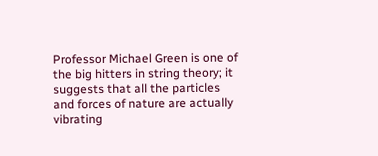Professor Michael Green is one of the big hitters in string theory; it suggests that all the particles and forces of nature are actually vibrating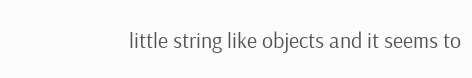little string like objects and it seems to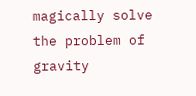magically solve the problem of gravity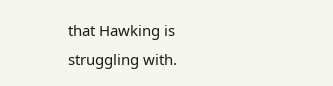that Hawking is struggling with.